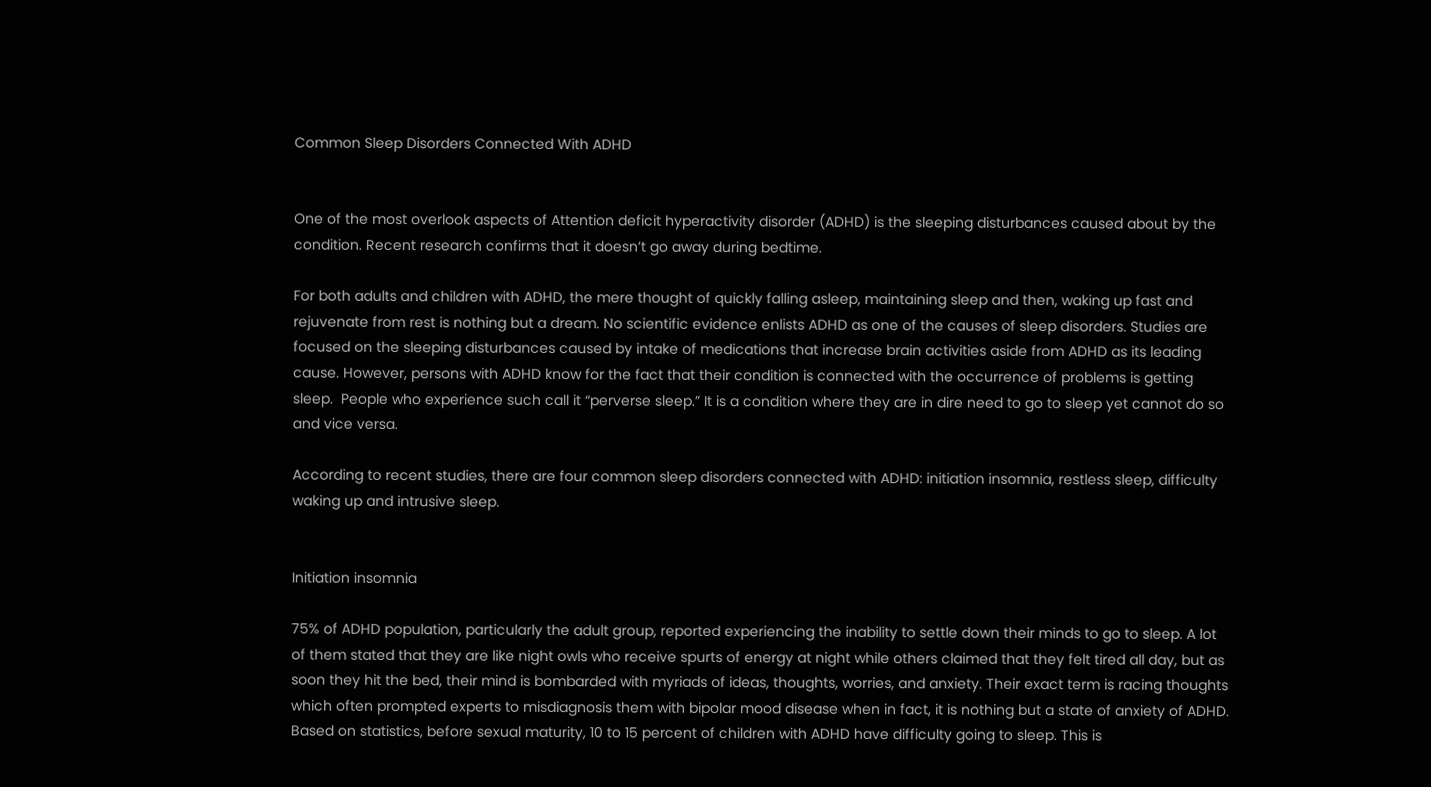Common Sleep Disorders Connected With ADHD


One of the most overlook aspects of Attention deficit hyperactivity disorder (ADHD) is the sleeping disturbances caused about by the condition. Recent research confirms that it doesn’t go away during bedtime.

For both adults and children with ADHD, the mere thought of quickly falling asleep, maintaining sleep and then, waking up fast and rejuvenate from rest is nothing but a dream. No scientific evidence enlists ADHD as one of the causes of sleep disorders. Studies are focused on the sleeping disturbances caused by intake of medications that increase brain activities aside from ADHD as its leading cause. However, persons with ADHD know for the fact that their condition is connected with the occurrence of problems is getting sleep.  People who experience such call it “perverse sleep.” It is a condition where they are in dire need to go to sleep yet cannot do so and vice versa.

According to recent studies, there are four common sleep disorders connected with ADHD: initiation insomnia, restless sleep, difficulty waking up and intrusive sleep.


Initiation insomnia

75% of ADHD population, particularly the adult group, reported experiencing the inability to settle down their minds to go to sleep. A lot of them stated that they are like night owls who receive spurts of energy at night while others claimed that they felt tired all day, but as soon they hit the bed, their mind is bombarded with myriads of ideas, thoughts, worries, and anxiety. Their exact term is racing thoughts which often prompted experts to misdiagnosis them with bipolar mood disease when in fact, it is nothing but a state of anxiety of ADHD. Based on statistics, before sexual maturity, 10 to 15 percent of children with ADHD have difficulty going to sleep. This is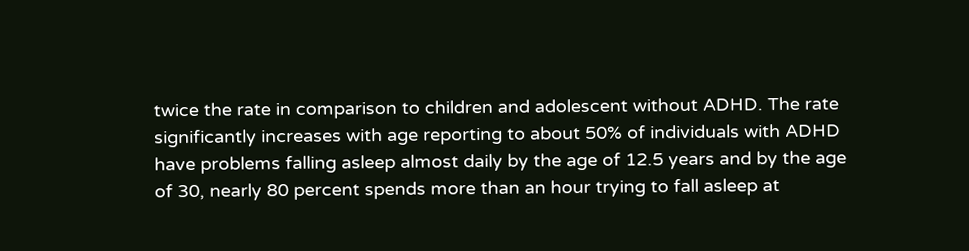twice the rate in comparison to children and adolescent without ADHD. The rate significantly increases with age reporting to about 50% of individuals with ADHD have problems falling asleep almost daily by the age of 12.5 years and by the age of 30, nearly 80 percent spends more than an hour trying to fall asleep at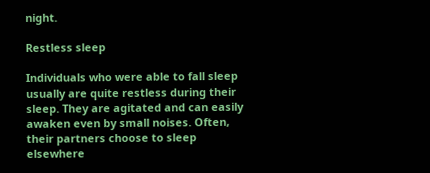night.

Restless sleep

Individuals who were able to fall sleep usually are quite restless during their sleep. They are agitated and can easily awaken even by small noises. Often, their partners choose to sleep elsewhere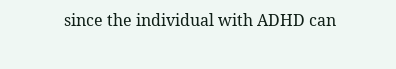since the individual with ADHD can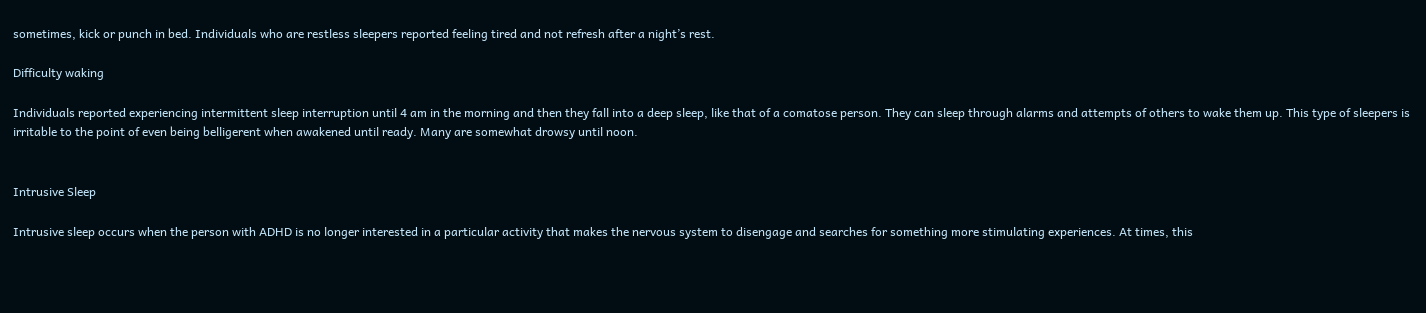sometimes, kick or punch in bed. Individuals who are restless sleepers reported feeling tired and not refresh after a night’s rest.

Difficulty waking

Individuals reported experiencing intermittent sleep interruption until 4 am in the morning and then they fall into a deep sleep, like that of a comatose person. They can sleep through alarms and attempts of others to wake them up. This type of sleepers is irritable to the point of even being belligerent when awakened until ready. Many are somewhat drowsy until noon.


Intrusive Sleep

Intrusive sleep occurs when the person with ADHD is no longer interested in a particular activity that makes the nervous system to disengage and searches for something more stimulating experiences. At times, this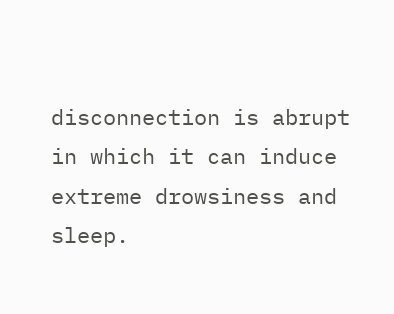disconnection is abrupt in which it can induce extreme drowsiness and sleep.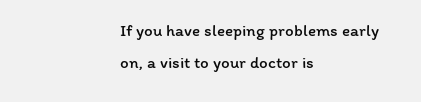If you have sleeping problems early on, a visit to your doctor is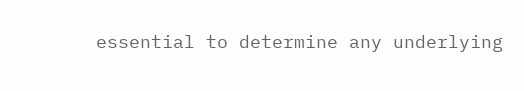essential to determine any underlying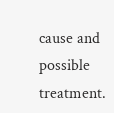cause and possible treatment.